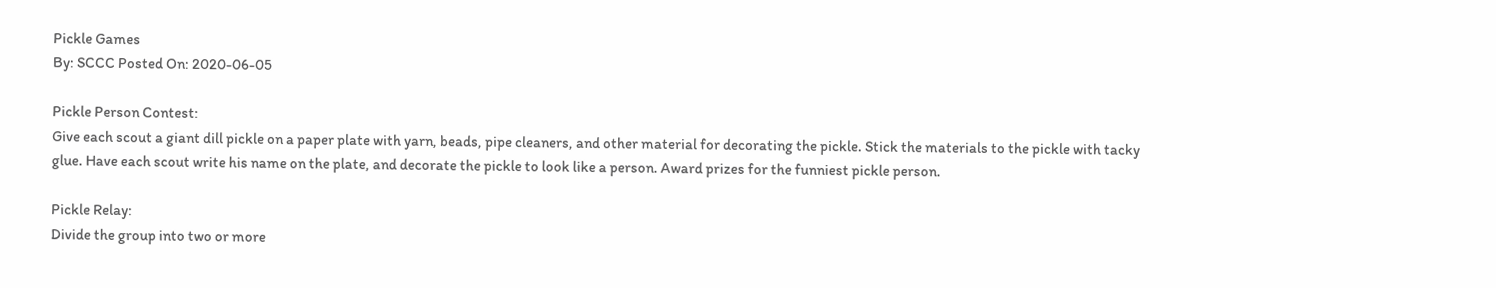Pickle Games
By: SCCC Posted On: 2020-06-05

Pickle Person Contest:
Give each scout a giant dill pickle on a paper plate with yarn, beads, pipe cleaners, and other material for decorating the pickle. Stick the materials to the pickle with tacky glue. Have each scout write his name on the plate, and decorate the pickle to look like a person. Award prizes for the funniest pickle person.

Pickle Relay:
Divide the group into two or more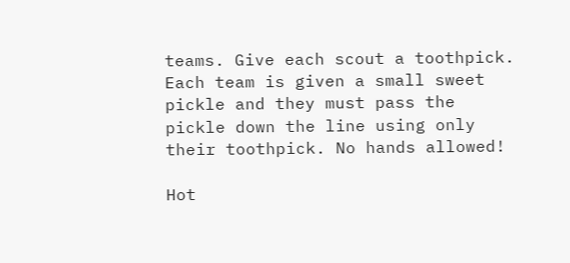teams. Give each scout a toothpick. Each team is given a small sweet pickle and they must pass the pickle down the line using only their toothpick. No hands allowed!

Hot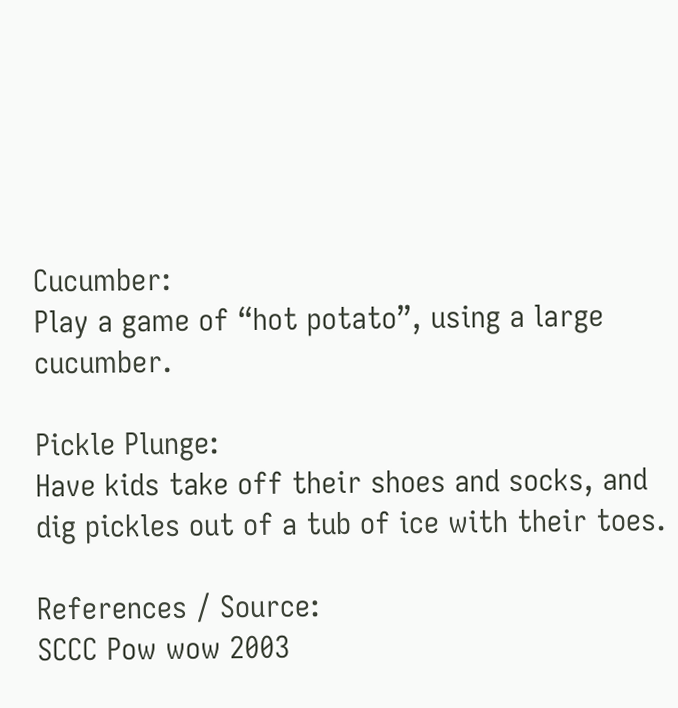Cucumber:
Play a game of “hot potato”, using a large cucumber.

Pickle Plunge:
Have kids take off their shoes and socks, and dig pickles out of a tub of ice with their toes.

References / Source:
SCCC Pow wow 2003